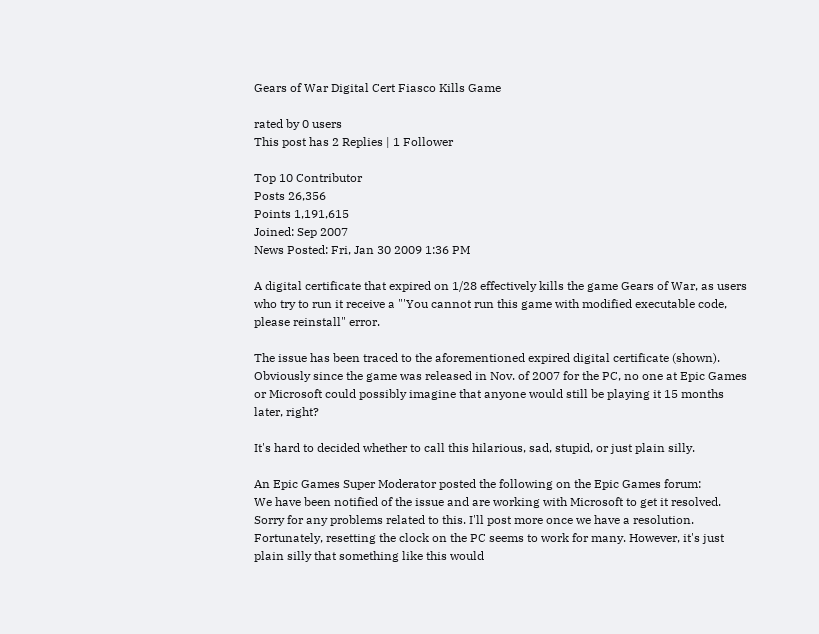Gears of War Digital Cert Fiasco Kills Game

rated by 0 users
This post has 2 Replies | 1 Follower

Top 10 Contributor
Posts 26,356
Points 1,191,615
Joined: Sep 2007
News Posted: Fri, Jan 30 2009 1:36 PM

A digital certificate that expired on 1/28 effectively kills the game Gears of War, as users who try to run it receive a "'You cannot run this game with modified executable code, please reinstall" error.

The issue has been traced to the aforementioned expired digital certificate (shown). Obviously since the game was released in Nov. of 2007 for the PC, no one at Epic Games or Microsoft could possibly imagine that anyone would still be playing it 15 months later, right?

It's hard to decided whether to call this hilarious, sad, stupid, or just plain silly.

An Epic Games Super Moderator posted the following on the Epic Games forum:
We have been notified of the issue and are working with Microsoft to get it resolved. Sorry for any problems related to this. I'll post more once we have a resolution.
Fortunately, resetting the clock on the PC seems to work for many. However, it's just plain silly that something like this would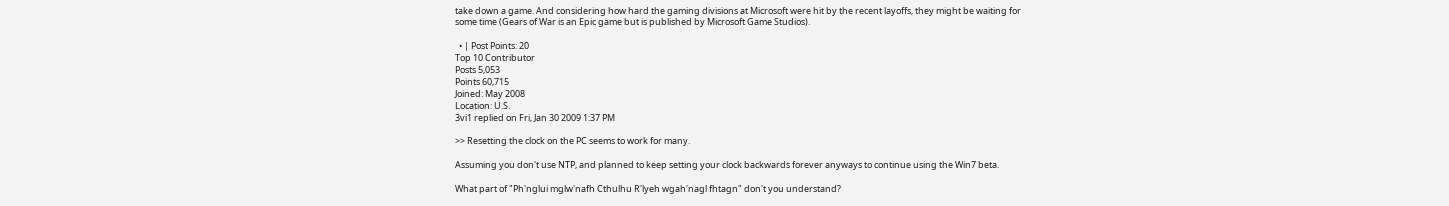take down a game. And considering how hard the gaming divisions at Microsoft were hit by the recent layoffs, they might be waiting for some time (Gears of War is an Epic game but is published by Microsoft Game Studios).

  • | Post Points: 20
Top 10 Contributor
Posts 5,053
Points 60,715
Joined: May 2008
Location: U.S.
3vi1 replied on Fri, Jan 30 2009 1:37 PM

>> Resetting the clock on the PC seems to work for many.

Assuming you don't use NTP, and planned to keep setting your clock backwards forever anyways to continue using the Win7 beta.

What part of "Ph'nglui mglw'nafh Cthulhu R'lyeh wgah'nagl fhtagn" don't you understand?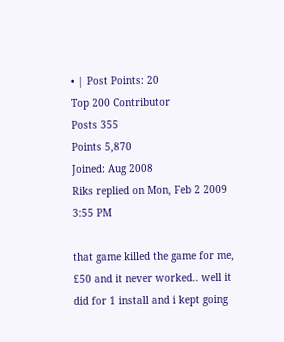• | Post Points: 20
Top 200 Contributor
Posts 355
Points 5,870
Joined: Aug 2008
Riks replied on Mon, Feb 2 2009 3:55 PM

that game killed the game for me, £50 and it never worked.. well it did for 1 install and i kept going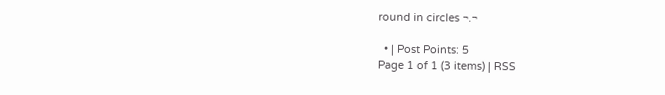round in circles ¬.¬

  • | Post Points: 5
Page 1 of 1 (3 items) | RSS